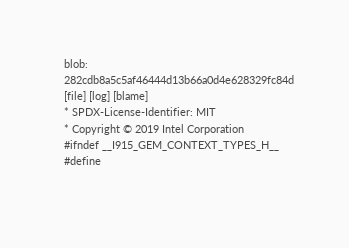blob: 282cdb8a5c5af46444d13b66a0d4e628329fc84d [file] [log] [blame]
* SPDX-License-Identifier: MIT
* Copyright © 2019 Intel Corporation
#ifndef __I915_GEM_CONTEXT_TYPES_H__
#define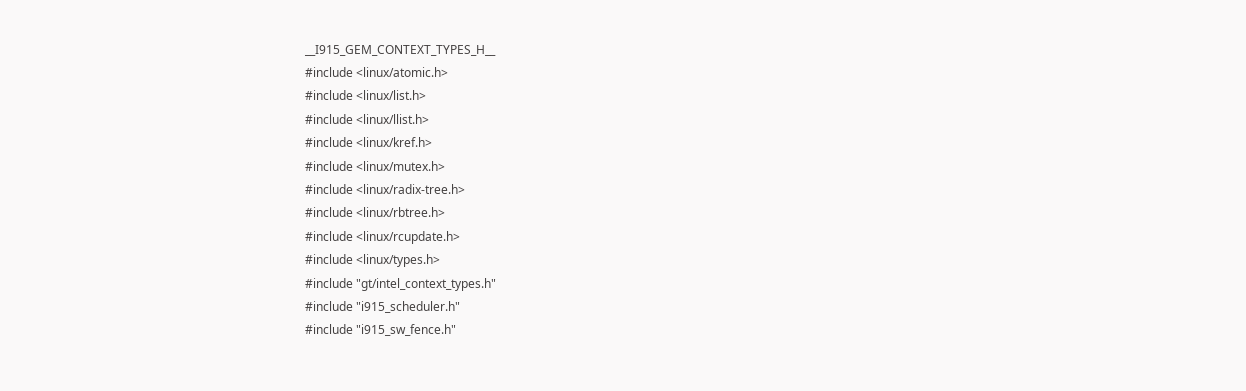__I915_GEM_CONTEXT_TYPES_H__
#include <linux/atomic.h>
#include <linux/list.h>
#include <linux/llist.h>
#include <linux/kref.h>
#include <linux/mutex.h>
#include <linux/radix-tree.h>
#include <linux/rbtree.h>
#include <linux/rcupdate.h>
#include <linux/types.h>
#include "gt/intel_context_types.h"
#include "i915_scheduler.h"
#include "i915_sw_fence.h"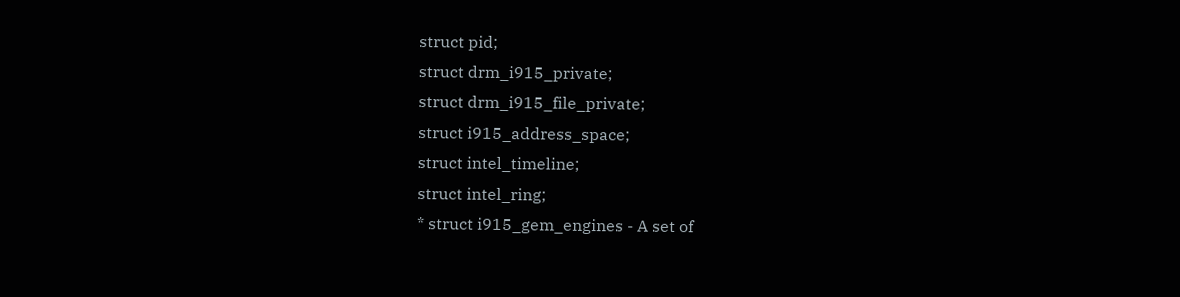struct pid;
struct drm_i915_private;
struct drm_i915_file_private;
struct i915_address_space;
struct intel_timeline;
struct intel_ring;
* struct i915_gem_engines - A set of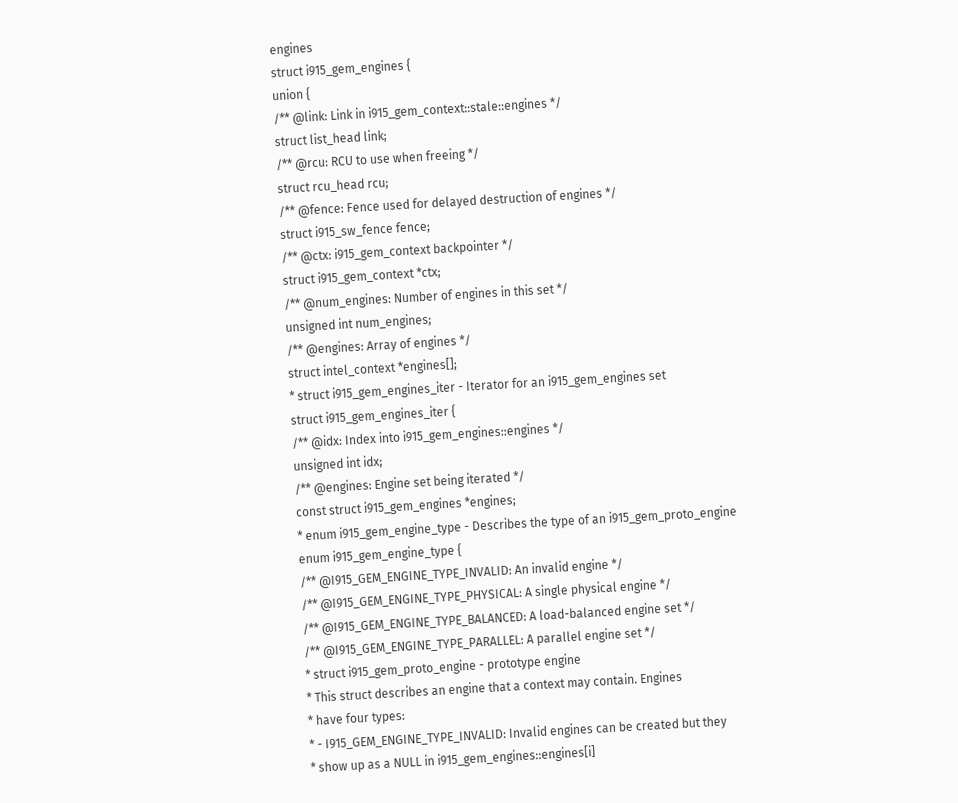engines
struct i915_gem_engines {
union {
/** @link: Link in i915_gem_context::stale::engines */
struct list_head link;
/** @rcu: RCU to use when freeing */
struct rcu_head rcu;
/** @fence: Fence used for delayed destruction of engines */
struct i915_sw_fence fence;
/** @ctx: i915_gem_context backpointer */
struct i915_gem_context *ctx;
/** @num_engines: Number of engines in this set */
unsigned int num_engines;
/** @engines: Array of engines */
struct intel_context *engines[];
* struct i915_gem_engines_iter - Iterator for an i915_gem_engines set
struct i915_gem_engines_iter {
/** @idx: Index into i915_gem_engines::engines */
unsigned int idx;
/** @engines: Engine set being iterated */
const struct i915_gem_engines *engines;
* enum i915_gem_engine_type - Describes the type of an i915_gem_proto_engine
enum i915_gem_engine_type {
/** @I915_GEM_ENGINE_TYPE_INVALID: An invalid engine */
/** @I915_GEM_ENGINE_TYPE_PHYSICAL: A single physical engine */
/** @I915_GEM_ENGINE_TYPE_BALANCED: A load-balanced engine set */
/** @I915_GEM_ENGINE_TYPE_PARALLEL: A parallel engine set */
* struct i915_gem_proto_engine - prototype engine
* This struct describes an engine that a context may contain. Engines
* have four types:
* - I915_GEM_ENGINE_TYPE_INVALID: Invalid engines can be created but they
* show up as a NULL in i915_gem_engines::engines[i]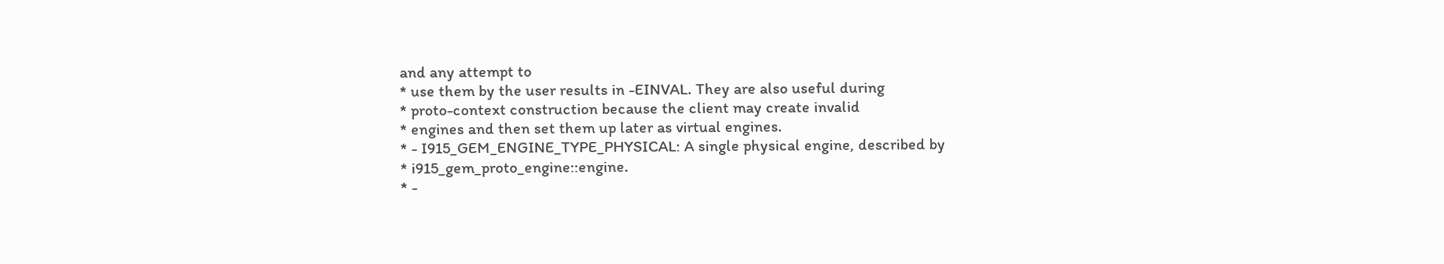and any attempt to
* use them by the user results in -EINVAL. They are also useful during
* proto-context construction because the client may create invalid
* engines and then set them up later as virtual engines.
* - I915_GEM_ENGINE_TYPE_PHYSICAL: A single physical engine, described by
* i915_gem_proto_engine::engine.
* -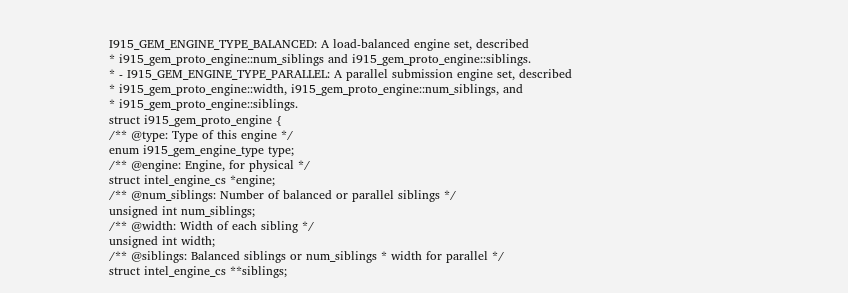I915_GEM_ENGINE_TYPE_BALANCED: A load-balanced engine set, described
* i915_gem_proto_engine::num_siblings and i915_gem_proto_engine::siblings.
* - I915_GEM_ENGINE_TYPE_PARALLEL: A parallel submission engine set, described
* i915_gem_proto_engine::width, i915_gem_proto_engine::num_siblings, and
* i915_gem_proto_engine::siblings.
struct i915_gem_proto_engine {
/** @type: Type of this engine */
enum i915_gem_engine_type type;
/** @engine: Engine, for physical */
struct intel_engine_cs *engine;
/** @num_siblings: Number of balanced or parallel siblings */
unsigned int num_siblings;
/** @width: Width of each sibling */
unsigned int width;
/** @siblings: Balanced siblings or num_siblings * width for parallel */
struct intel_engine_cs **siblings;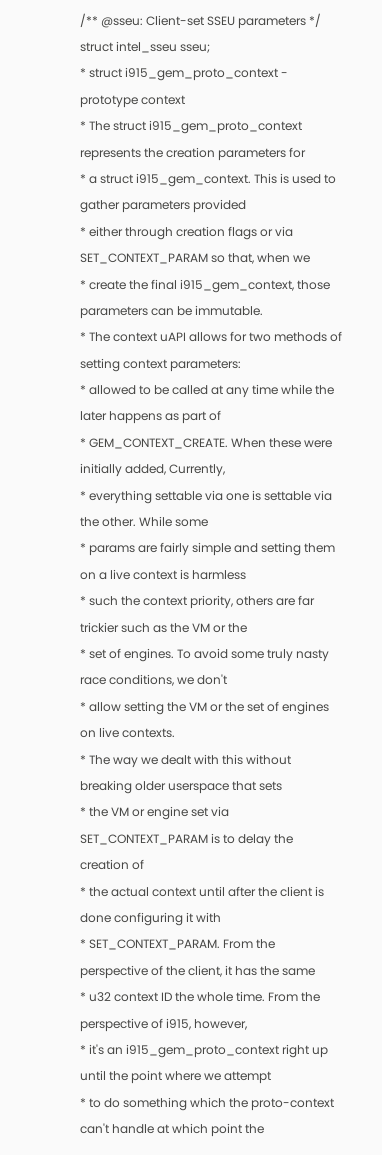/** @sseu: Client-set SSEU parameters */
struct intel_sseu sseu;
* struct i915_gem_proto_context - prototype context
* The struct i915_gem_proto_context represents the creation parameters for
* a struct i915_gem_context. This is used to gather parameters provided
* either through creation flags or via SET_CONTEXT_PARAM so that, when we
* create the final i915_gem_context, those parameters can be immutable.
* The context uAPI allows for two methods of setting context parameters:
* allowed to be called at any time while the later happens as part of
* GEM_CONTEXT_CREATE. When these were initially added, Currently,
* everything settable via one is settable via the other. While some
* params are fairly simple and setting them on a live context is harmless
* such the context priority, others are far trickier such as the VM or the
* set of engines. To avoid some truly nasty race conditions, we don't
* allow setting the VM or the set of engines on live contexts.
* The way we dealt with this without breaking older userspace that sets
* the VM or engine set via SET_CONTEXT_PARAM is to delay the creation of
* the actual context until after the client is done configuring it with
* SET_CONTEXT_PARAM. From the perspective of the client, it has the same
* u32 context ID the whole time. From the perspective of i915, however,
* it's an i915_gem_proto_context right up until the point where we attempt
* to do something which the proto-context can't handle at which point the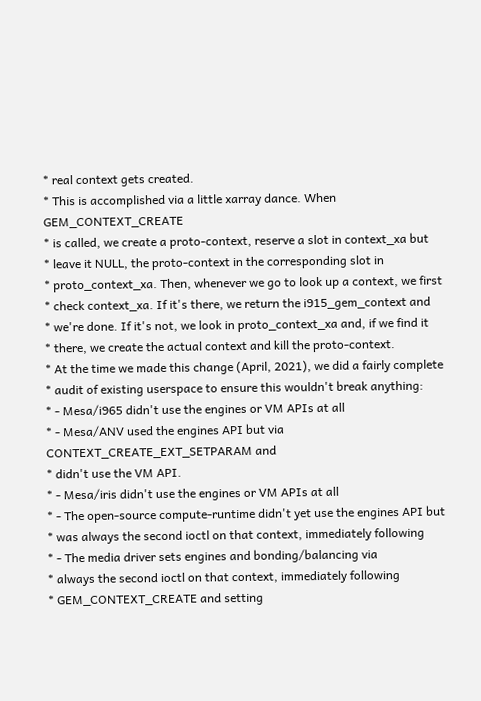* real context gets created.
* This is accomplished via a little xarray dance. When GEM_CONTEXT_CREATE
* is called, we create a proto-context, reserve a slot in context_xa but
* leave it NULL, the proto-context in the corresponding slot in
* proto_context_xa. Then, whenever we go to look up a context, we first
* check context_xa. If it's there, we return the i915_gem_context and
* we're done. If it's not, we look in proto_context_xa and, if we find it
* there, we create the actual context and kill the proto-context.
* At the time we made this change (April, 2021), we did a fairly complete
* audit of existing userspace to ensure this wouldn't break anything:
* - Mesa/i965 didn't use the engines or VM APIs at all
* - Mesa/ANV used the engines API but via CONTEXT_CREATE_EXT_SETPARAM and
* didn't use the VM API.
* - Mesa/iris didn't use the engines or VM APIs at all
* - The open-source compute-runtime didn't yet use the engines API but
* was always the second ioctl on that context, immediately following
* - The media driver sets engines and bonding/balancing via
* always the second ioctl on that context, immediately following
* GEM_CONTEXT_CREATE and setting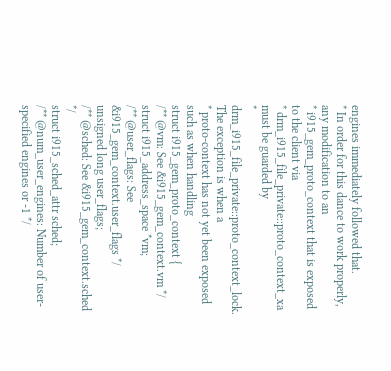engines immediately followed that.
* In order for this dance to work properly, any modification to an
* i915_gem_proto_context that is exposed to the client via
* drm_i915_file_private::proto_context_xa must be guarded by
* drm_i915_file_private::proto_context_lock. The exception is when a
* proto-context has not yet been exposed such as when handling
struct i915_gem_proto_context {
/** @vm: See &i915_gem_context.vm */
struct i915_address_space *vm;
/** @user_flags: See &i915_gem_context.user_flags */
unsigned long user_flags;
/** @sched: See &i915_gem_context.sched */
struct i915_sched_attr sched;
/** @num_user_engines: Number of user-specified engines or -1 */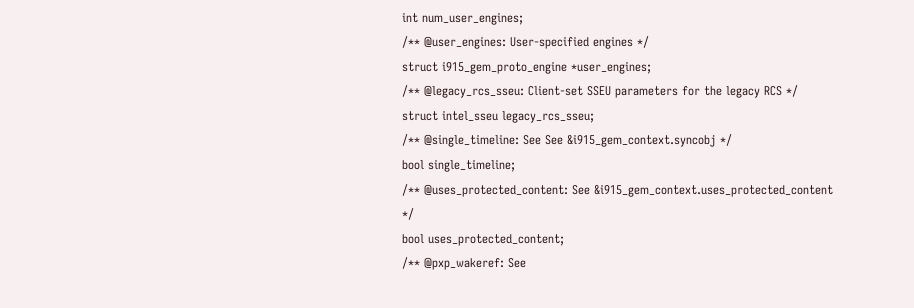int num_user_engines;
/** @user_engines: User-specified engines */
struct i915_gem_proto_engine *user_engines;
/** @legacy_rcs_sseu: Client-set SSEU parameters for the legacy RCS */
struct intel_sseu legacy_rcs_sseu;
/** @single_timeline: See See &i915_gem_context.syncobj */
bool single_timeline;
/** @uses_protected_content: See &i915_gem_context.uses_protected_content */
bool uses_protected_content;
/** @pxp_wakeref: See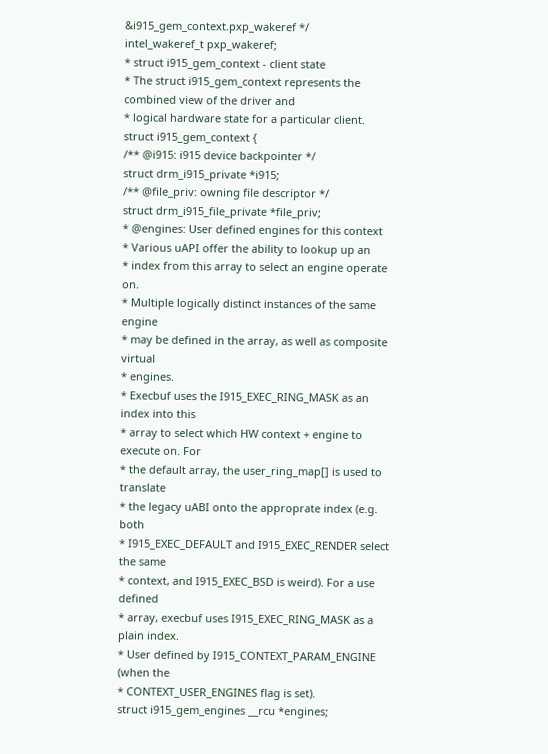&i915_gem_context.pxp_wakeref */
intel_wakeref_t pxp_wakeref;
* struct i915_gem_context - client state
* The struct i915_gem_context represents the combined view of the driver and
* logical hardware state for a particular client.
struct i915_gem_context {
/** @i915: i915 device backpointer */
struct drm_i915_private *i915;
/** @file_priv: owning file descriptor */
struct drm_i915_file_private *file_priv;
* @engines: User defined engines for this context
* Various uAPI offer the ability to lookup up an
* index from this array to select an engine operate on.
* Multiple logically distinct instances of the same engine
* may be defined in the array, as well as composite virtual
* engines.
* Execbuf uses the I915_EXEC_RING_MASK as an index into this
* array to select which HW context + engine to execute on. For
* the default array, the user_ring_map[] is used to translate
* the legacy uABI onto the approprate index (e.g. both
* I915_EXEC_DEFAULT and I915_EXEC_RENDER select the same
* context, and I915_EXEC_BSD is weird). For a use defined
* array, execbuf uses I915_EXEC_RING_MASK as a plain index.
* User defined by I915_CONTEXT_PARAM_ENGINE (when the
* CONTEXT_USER_ENGINES flag is set).
struct i915_gem_engines __rcu *engines;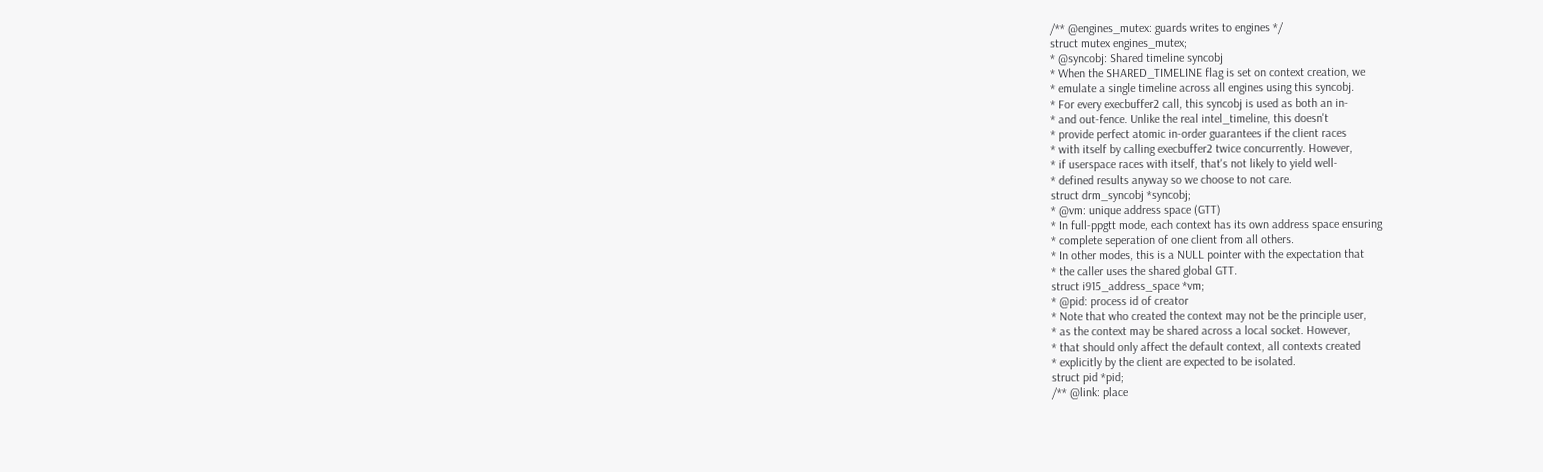/** @engines_mutex: guards writes to engines */
struct mutex engines_mutex;
* @syncobj: Shared timeline syncobj
* When the SHARED_TIMELINE flag is set on context creation, we
* emulate a single timeline across all engines using this syncobj.
* For every execbuffer2 call, this syncobj is used as both an in-
* and out-fence. Unlike the real intel_timeline, this doesn't
* provide perfect atomic in-order guarantees if the client races
* with itself by calling execbuffer2 twice concurrently. However,
* if userspace races with itself, that's not likely to yield well-
* defined results anyway so we choose to not care.
struct drm_syncobj *syncobj;
* @vm: unique address space (GTT)
* In full-ppgtt mode, each context has its own address space ensuring
* complete seperation of one client from all others.
* In other modes, this is a NULL pointer with the expectation that
* the caller uses the shared global GTT.
struct i915_address_space *vm;
* @pid: process id of creator
* Note that who created the context may not be the principle user,
* as the context may be shared across a local socket. However,
* that should only affect the default context, all contexts created
* explicitly by the client are expected to be isolated.
struct pid *pid;
/** @link: place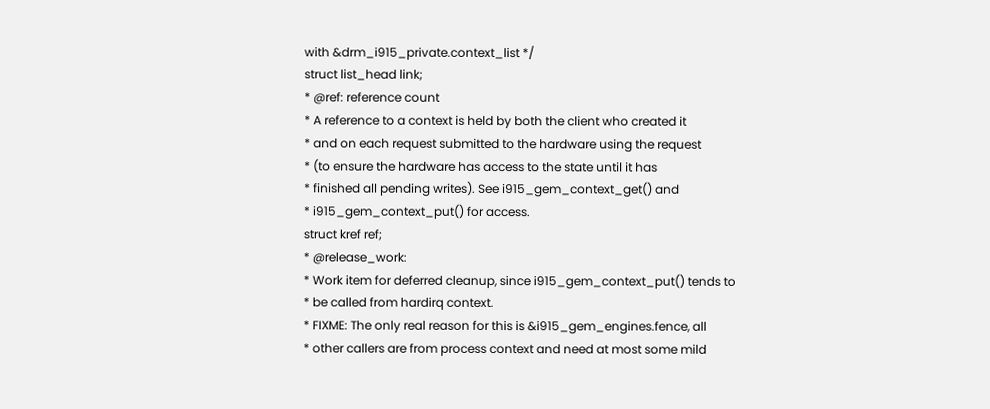with &drm_i915_private.context_list */
struct list_head link;
* @ref: reference count
* A reference to a context is held by both the client who created it
* and on each request submitted to the hardware using the request
* (to ensure the hardware has access to the state until it has
* finished all pending writes). See i915_gem_context_get() and
* i915_gem_context_put() for access.
struct kref ref;
* @release_work:
* Work item for deferred cleanup, since i915_gem_context_put() tends to
* be called from hardirq context.
* FIXME: The only real reason for this is &i915_gem_engines.fence, all
* other callers are from process context and need at most some mild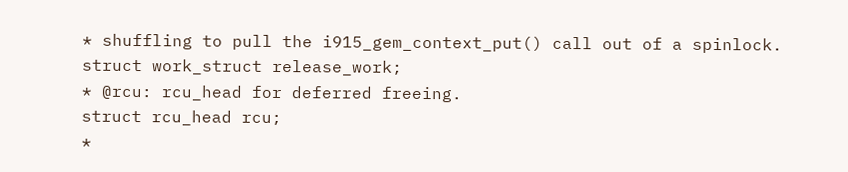* shuffling to pull the i915_gem_context_put() call out of a spinlock.
struct work_struct release_work;
* @rcu: rcu_head for deferred freeing.
struct rcu_head rcu;
*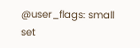@user_flags: small set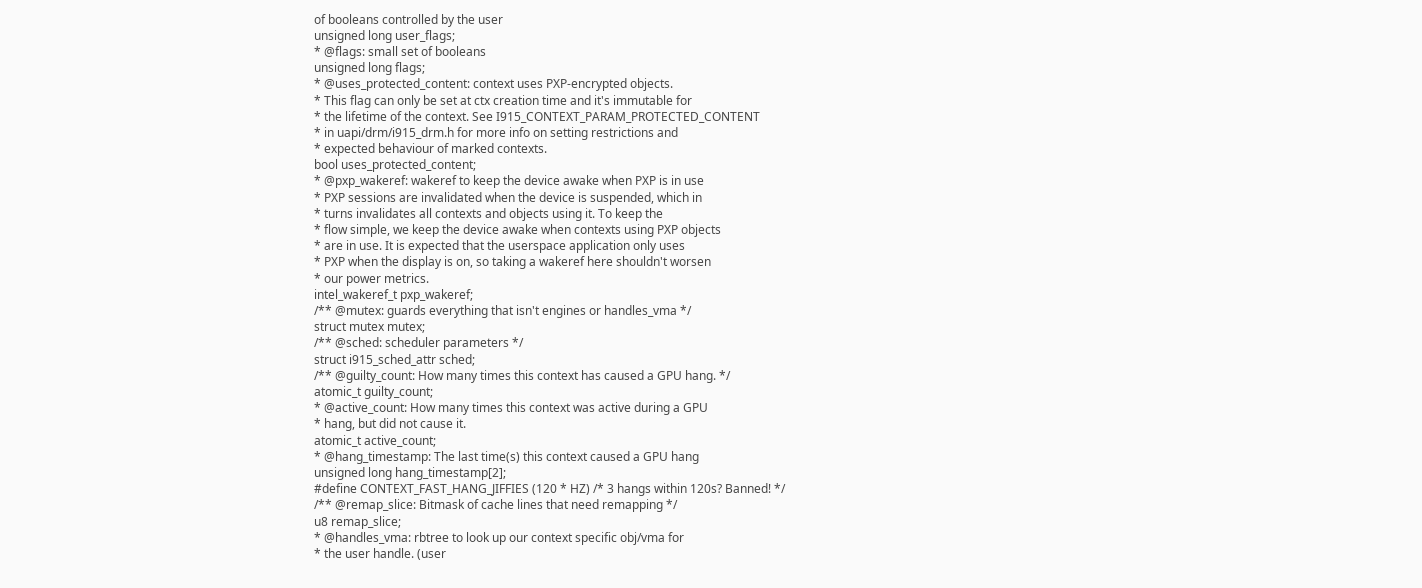of booleans controlled by the user
unsigned long user_flags;
* @flags: small set of booleans
unsigned long flags;
* @uses_protected_content: context uses PXP-encrypted objects.
* This flag can only be set at ctx creation time and it's immutable for
* the lifetime of the context. See I915_CONTEXT_PARAM_PROTECTED_CONTENT
* in uapi/drm/i915_drm.h for more info on setting restrictions and
* expected behaviour of marked contexts.
bool uses_protected_content;
* @pxp_wakeref: wakeref to keep the device awake when PXP is in use
* PXP sessions are invalidated when the device is suspended, which in
* turns invalidates all contexts and objects using it. To keep the
* flow simple, we keep the device awake when contexts using PXP objects
* are in use. It is expected that the userspace application only uses
* PXP when the display is on, so taking a wakeref here shouldn't worsen
* our power metrics.
intel_wakeref_t pxp_wakeref;
/** @mutex: guards everything that isn't engines or handles_vma */
struct mutex mutex;
/** @sched: scheduler parameters */
struct i915_sched_attr sched;
/** @guilty_count: How many times this context has caused a GPU hang. */
atomic_t guilty_count;
* @active_count: How many times this context was active during a GPU
* hang, but did not cause it.
atomic_t active_count;
* @hang_timestamp: The last time(s) this context caused a GPU hang
unsigned long hang_timestamp[2];
#define CONTEXT_FAST_HANG_JIFFIES (120 * HZ) /* 3 hangs within 120s? Banned! */
/** @remap_slice: Bitmask of cache lines that need remapping */
u8 remap_slice;
* @handles_vma: rbtree to look up our context specific obj/vma for
* the user handle. (user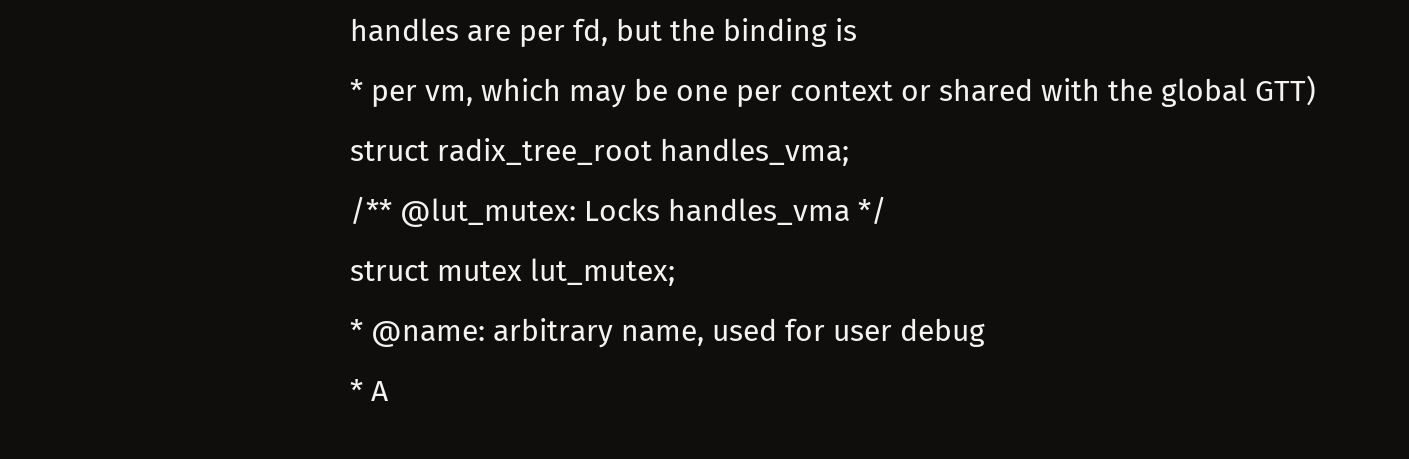handles are per fd, but the binding is
* per vm, which may be one per context or shared with the global GTT)
struct radix_tree_root handles_vma;
/** @lut_mutex: Locks handles_vma */
struct mutex lut_mutex;
* @name: arbitrary name, used for user debug
* A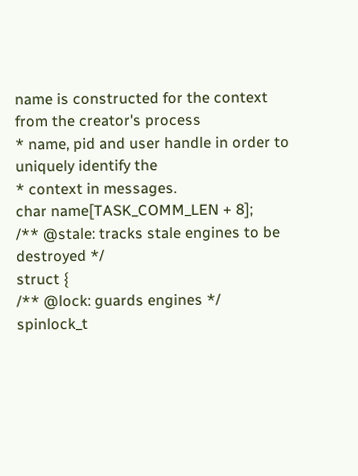name is constructed for the context from the creator's process
* name, pid and user handle in order to uniquely identify the
* context in messages.
char name[TASK_COMM_LEN + 8];
/** @stale: tracks stale engines to be destroyed */
struct {
/** @lock: guards engines */
spinlock_t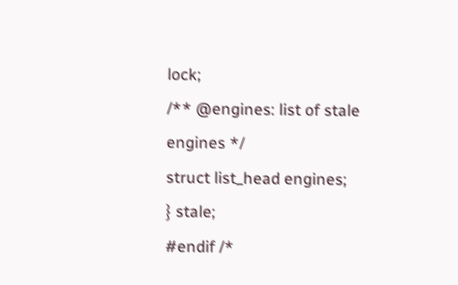lock;
/** @engines: list of stale engines */
struct list_head engines;
} stale;
#endif /*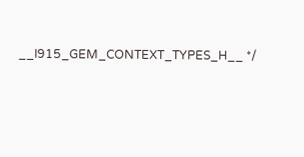__I915_GEM_CONTEXT_TYPES_H__ */